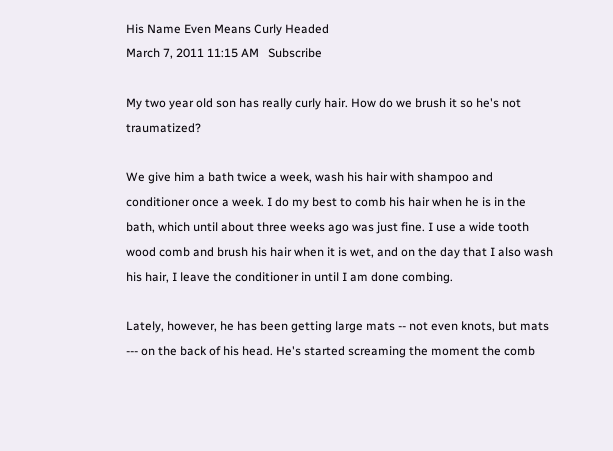His Name Even Means Curly Headed
March 7, 2011 11:15 AM   Subscribe

My two year old son has really curly hair. How do we brush it so he's not traumatized?

We give him a bath twice a week, wash his hair with shampoo and conditioner once a week. I do my best to comb his hair when he is in the bath, which until about three weeks ago was just fine. I use a wide tooth wood comb and brush his hair when it is wet, and on the day that I also wash his hair, I leave the conditioner in until I am done combing.

Lately, however, he has been getting large mats -- not even knots, but mats --- on the back of his head. He's started screaming the moment the comb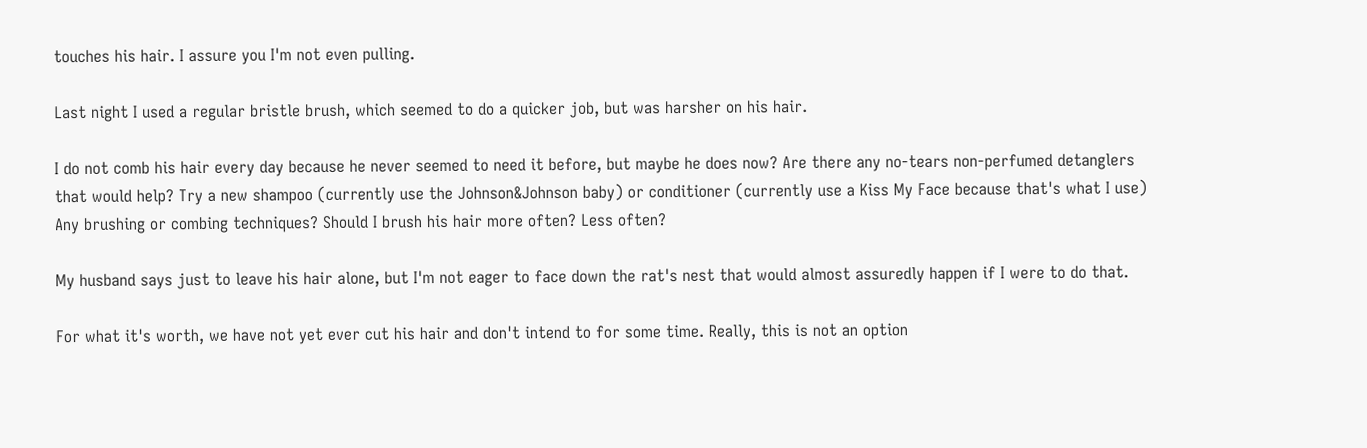touches his hair. I assure you I'm not even pulling.

Last night I used a regular bristle brush, which seemed to do a quicker job, but was harsher on his hair.

I do not comb his hair every day because he never seemed to need it before, but maybe he does now? Are there any no-tears non-perfumed detanglers that would help? Try a new shampoo (currently use the Johnson&Johnson baby) or conditioner (currently use a Kiss My Face because that's what I use) Any brushing or combing techniques? Should I brush his hair more often? Less often?

My husband says just to leave his hair alone, but I'm not eager to face down the rat's nest that would almost assuredly happen if I were to do that.

For what it's worth, we have not yet ever cut his hair and don't intend to for some time. Really, this is not an option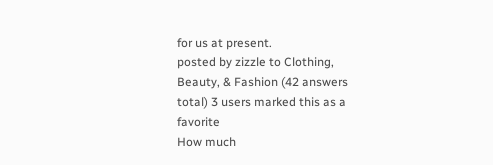for us at present.
posted by zizzle to Clothing, Beauty, & Fashion (42 answers total) 3 users marked this as a favorite
How much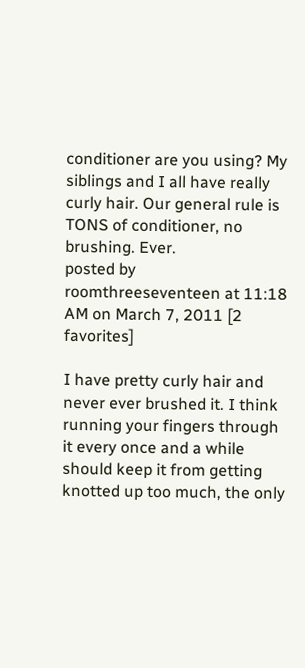conditioner are you using? My siblings and I all have really curly hair. Our general rule is TONS of conditioner, no brushing. Ever.
posted by roomthreeseventeen at 11:18 AM on March 7, 2011 [2 favorites]

I have pretty curly hair and never ever brushed it. I think running your fingers through it every once and a while should keep it from getting knotted up too much, the only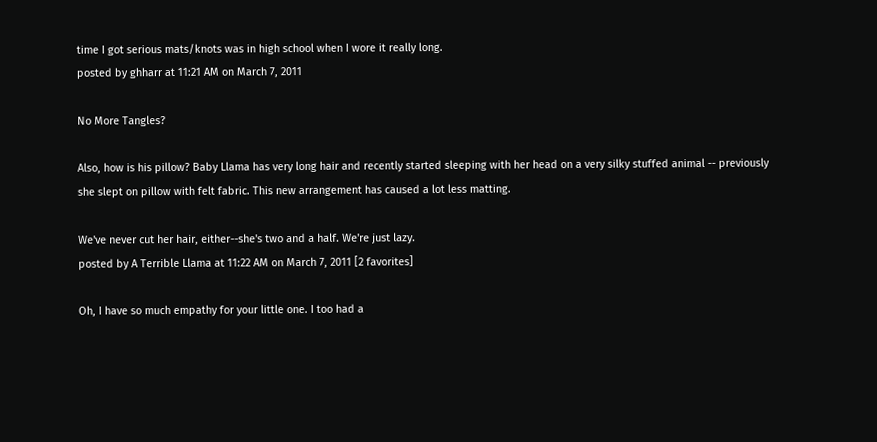time I got serious mats/knots was in high school when I wore it really long.
posted by ghharr at 11:21 AM on March 7, 2011

No More Tangles?

Also, how is his pillow? Baby Llama has very long hair and recently started sleeping with her head on a very silky stuffed animal -- previously she slept on pillow with felt fabric. This new arrangement has caused a lot less matting.

We've never cut her hair, either--she's two and a half. We're just lazy.
posted by A Terrible Llama at 11:22 AM on March 7, 2011 [2 favorites]

Oh, I have so much empathy for your little one. I too had a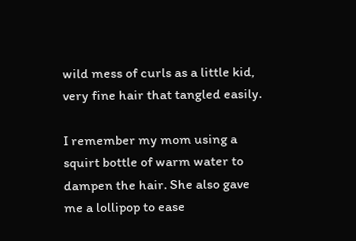wild mess of curls as a little kid, very fine hair that tangled easily.

I remember my mom using a squirt bottle of warm water to dampen the hair. She also gave me a lollipop to ease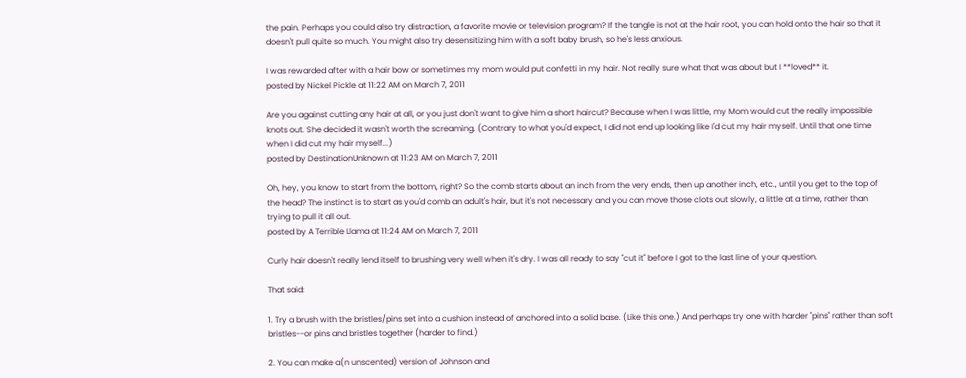the pain. Perhaps you could also try distraction, a favorite movie or television program? If the tangle is not at the hair root, you can hold onto the hair so that it doesn't pull quite so much. You might also try desensitizing him with a soft baby brush, so he's less anxious.

I was rewarded after with a hair bow or sometimes my mom would put confetti in my hair. Not really sure what that was about but I **loved** it.
posted by Nickel Pickle at 11:22 AM on March 7, 2011

Are you against cutting any hair at all, or you just don't want to give him a short haircut? Because when I was little, my Mom would cut the really impossible knots out. She decided it wasn't worth the screaming. (Contrary to what you'd expect, I did not end up looking like I'd cut my hair myself. Until that one time when I did cut my hair myself...)
posted by DestinationUnknown at 11:23 AM on March 7, 2011

Oh, hey, you know to start from the bottom, right? So the comb starts about an inch from the very ends, then up another inch, etc., until you get to the top of the head? The instinct is to start as you'd comb an adult's hair, but it's not necessary and you can move those clots out slowly, a little at a time, rather than trying to pull it all out.
posted by A Terrible Llama at 11:24 AM on March 7, 2011

Curly hair doesn't really lend itself to brushing very well when it's dry. I was all ready to say "cut it" before I got to the last line of your question.

That said:

1. Try a brush with the bristles/pins set into a cushion instead of anchored into a solid base. (Like this one.) And perhaps try one with harder "pins" rather than soft bristles--or pins and bristles together (harder to find.)

2. You can make a(n unscented) version of Johnson and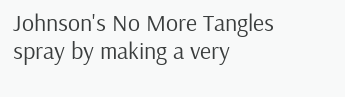Johnson's No More Tangles spray by making a very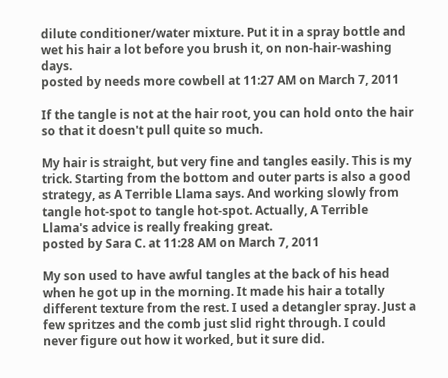dilute conditioner/water mixture. Put it in a spray bottle and wet his hair a lot before you brush it, on non-hair-washing days.
posted by needs more cowbell at 11:27 AM on March 7, 2011

If the tangle is not at the hair root, you can hold onto the hair so that it doesn't pull quite so much.

My hair is straight, but very fine and tangles easily. This is my trick. Starting from the bottom and outer parts is also a good strategy, as A Terrible Llama says. And working slowly from tangle hot-spot to tangle hot-spot. Actually, A Terrible Llama's advice is really freaking great.
posted by Sara C. at 11:28 AM on March 7, 2011

My son used to have awful tangles at the back of his head when he got up in the morning. It made his hair a totally different texture from the rest. I used a detangler spray. Just a few spritzes and the comb just slid right through. I could never figure out how it worked, but it sure did.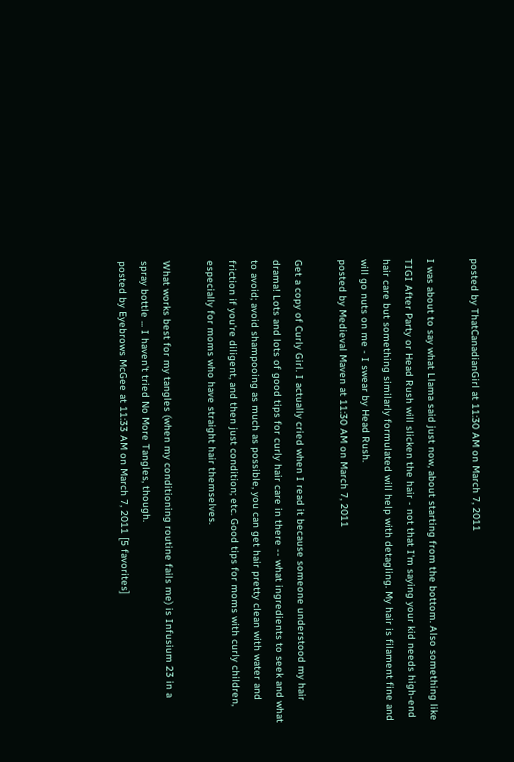posted by ThatCanadianGirl at 11:30 AM on March 7, 2011

I was about to say what Llama said just now, about starting from the bottom. Also something like TIGI After Party or Head Rush will slicken the hair - not that I'm saying your kid needs high-end hair care but something similarly formulated will help with detagling. My hair is filament fine and will go nuts on me - I swear by Head Rush.
posted by Medieval Maven at 11:30 AM on March 7, 2011

Get a copy of Curly Girl. I actually cried when I read it because someone understood my hair drama! Lots and lots of good tips for curly hair care in there -- what ingredients to seek and what to avoid; avoid shampooing as much as possible, you can get hair pretty clean with water and friction if you're diligent, and then just condition; etc. Good tips for moms with curly children, especially for moms who have straight hair themselves.

What works best for my tangles (when my conditioning routine fails me) is Infusium 23 in a spray bottle ... I haven't tried No More Tangles, though.
posted by Eyebrows McGee at 11:33 AM on March 7, 2011 [5 favorites]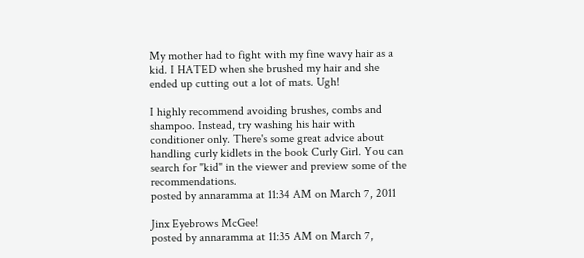My mother had to fight with my fine wavy hair as a kid. I HATED when she brushed my hair and she ended up cutting out a lot of mats. Ugh!

I highly recommend avoiding brushes, combs and shampoo. Instead, try washing his hair with conditioner only. There's some great advice about handling curly kidlets in the book Curly Girl. You can search for "kid" in the viewer and preview some of the recommendations.
posted by annaramma at 11:34 AM on March 7, 2011

Jinx Eyebrows McGee!
posted by annaramma at 11:35 AM on March 7,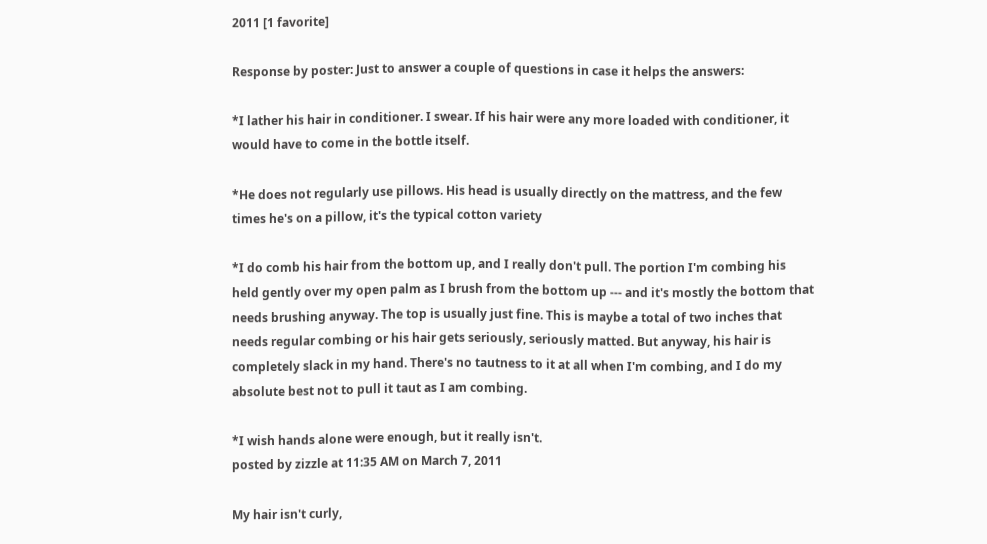2011 [1 favorite]

Response by poster: Just to answer a couple of questions in case it helps the answers:

*I lather his hair in conditioner. I swear. If his hair were any more loaded with conditioner, it would have to come in the bottle itself.

*He does not regularly use pillows. His head is usually directly on the mattress, and the few times he's on a pillow, it's the typical cotton variety

*I do comb his hair from the bottom up, and I really don't pull. The portion I'm combing his held gently over my open palm as I brush from the bottom up --- and it's mostly the bottom that needs brushing anyway. The top is usually just fine. This is maybe a total of two inches that needs regular combing or his hair gets seriously, seriously matted. But anyway, his hair is completely slack in my hand. There's no tautness to it at all when I'm combing, and I do my absolute best not to pull it taut as I am combing.

*I wish hands alone were enough, but it really isn't.
posted by zizzle at 11:35 AM on March 7, 2011

My hair isn't curly,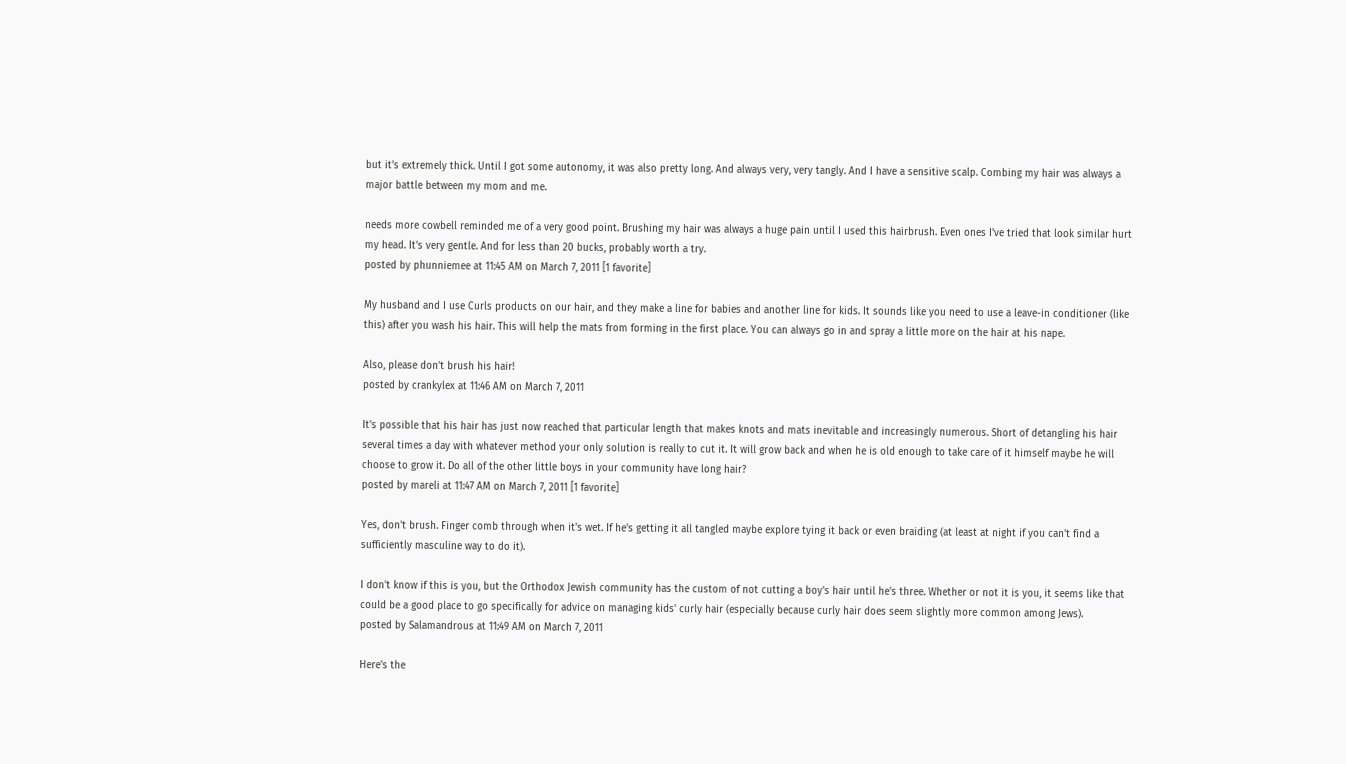but it's extremely thick. Until I got some autonomy, it was also pretty long. And always very, very tangly. And I have a sensitive scalp. Combing my hair was always a major battle between my mom and me.

needs more cowbell reminded me of a very good point. Brushing my hair was always a huge pain until I used this hairbrush. Even ones I've tried that look similar hurt my head. It's very gentle. And for less than 20 bucks, probably worth a try.
posted by phunniemee at 11:45 AM on March 7, 2011 [1 favorite]

My husband and I use Curls products on our hair, and they make a line for babies and another line for kids. It sounds like you need to use a leave-in conditioner (like this) after you wash his hair. This will help the mats from forming in the first place. You can always go in and spray a little more on the hair at his nape.

Also, please don't brush his hair!
posted by crankylex at 11:46 AM on March 7, 2011

It's possible that his hair has just now reached that particular length that makes knots and mats inevitable and increasingly numerous. Short of detangling his hair several times a day with whatever method your only solution is really to cut it. It will grow back and when he is old enough to take care of it himself maybe he will choose to grow it. Do all of the other little boys in your community have long hair?
posted by mareli at 11:47 AM on March 7, 2011 [1 favorite]

Yes, don't brush. Finger comb through when it's wet. If he's getting it all tangled maybe explore tying it back or even braiding (at least at night if you can't find a sufficiently masculine way to do it).

I don't know if this is you, but the Orthodox Jewish community has the custom of not cutting a boy's hair until he's three. Whether or not it is you, it seems like that could be a good place to go specifically for advice on managing kids' curly hair (especially because curly hair does seem slightly more common among Jews).
posted by Salamandrous at 11:49 AM on March 7, 2011

Here's the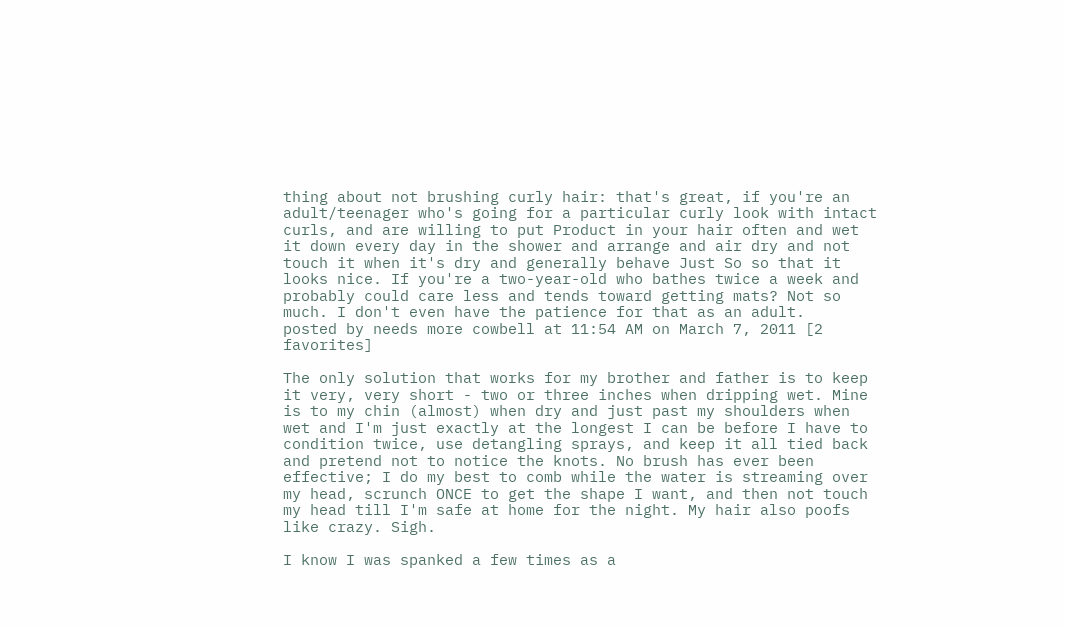thing about not brushing curly hair: that's great, if you're an adult/teenager who's going for a particular curly look with intact curls, and are willing to put Product in your hair often and wet it down every day in the shower and arrange and air dry and not touch it when it's dry and generally behave Just So so that it looks nice. If you're a two-year-old who bathes twice a week and probably could care less and tends toward getting mats? Not so much. I don't even have the patience for that as an adult.
posted by needs more cowbell at 11:54 AM on March 7, 2011 [2 favorites]

The only solution that works for my brother and father is to keep it very, very short - two or three inches when dripping wet. Mine is to my chin (almost) when dry and just past my shoulders when wet and I'm just exactly at the longest I can be before I have to condition twice, use detangling sprays, and keep it all tied back and pretend not to notice the knots. No brush has ever been effective; I do my best to comb while the water is streaming over my head, scrunch ONCE to get the shape I want, and then not touch my head till I'm safe at home for the night. My hair also poofs like crazy. Sigh.

I know I was spanked a few times as a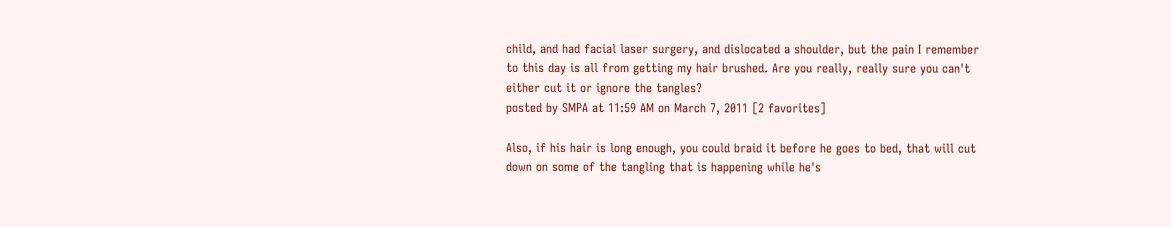child, and had facial laser surgery, and dislocated a shoulder, but the pain I remember to this day is all from getting my hair brushed. Are you really, really sure you can't either cut it or ignore the tangles?
posted by SMPA at 11:59 AM on March 7, 2011 [2 favorites]

Also, if his hair is long enough, you could braid it before he goes to bed, that will cut down on some of the tangling that is happening while he's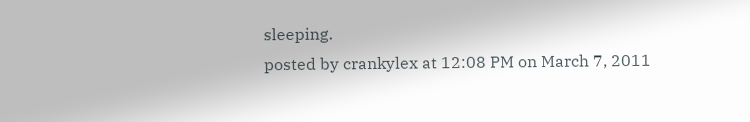sleeping.
posted by crankylex at 12:08 PM on March 7, 2011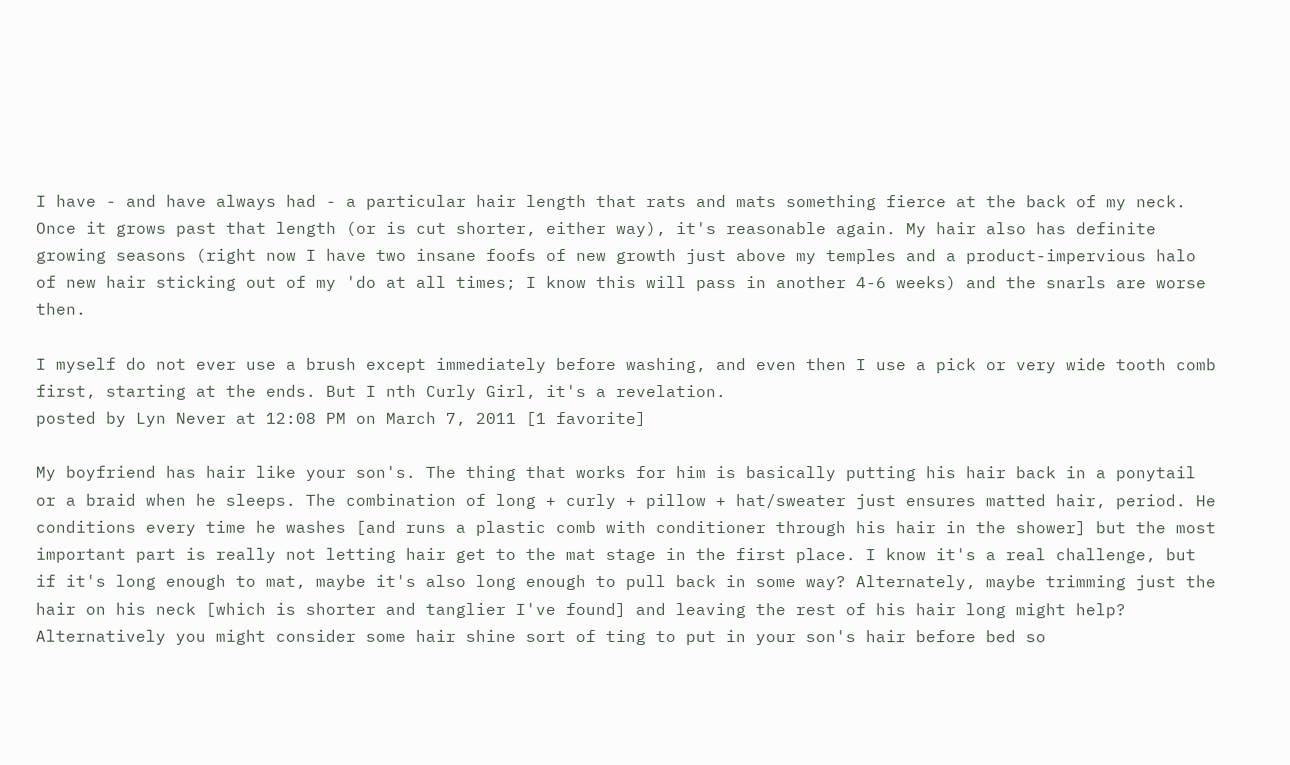I have - and have always had - a particular hair length that rats and mats something fierce at the back of my neck. Once it grows past that length (or is cut shorter, either way), it's reasonable again. My hair also has definite growing seasons (right now I have two insane foofs of new growth just above my temples and a product-impervious halo of new hair sticking out of my 'do at all times; I know this will pass in another 4-6 weeks) and the snarls are worse then.

I myself do not ever use a brush except immediately before washing, and even then I use a pick or very wide tooth comb first, starting at the ends. But I nth Curly Girl, it's a revelation.
posted by Lyn Never at 12:08 PM on March 7, 2011 [1 favorite]

My boyfriend has hair like your son's. The thing that works for him is basically putting his hair back in a ponytail or a braid when he sleeps. The combination of long + curly + pillow + hat/sweater just ensures matted hair, period. He conditions every time he washes [and runs a plastic comb with conditioner through his hair in the shower] but the most important part is really not letting hair get to the mat stage in the first place. I know it's a real challenge, but if it's long enough to mat, maybe it's also long enough to pull back in some way? Alternately, maybe trimming just the hair on his neck [which is shorter and tanglier I've found] and leaving the rest of his hair long might help? Alternatively you might consider some hair shine sort of ting to put in your son's hair before bed so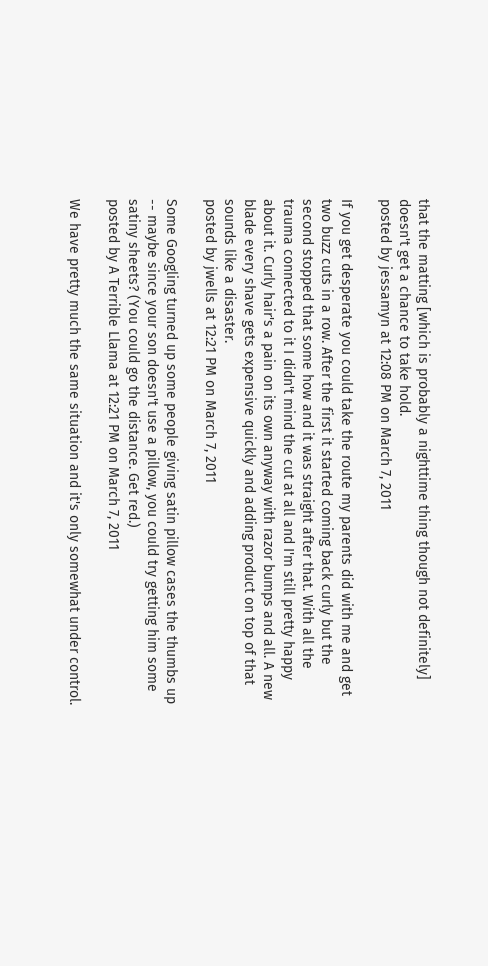that the matting [which is probably a nighttime thing though not definitely] doesn't get a chance to take hold.
posted by jessamyn at 12:08 PM on March 7, 2011

If you get desperate you could take the route my parents did with me and get two buzz cuts in a row. After the first it started coming back curly but the second stopped that some how and it was straight after that. With all the trauma connected to it I didn't mind the cut at all and I'm still pretty happy about it. Curly hair's a pain on its own anyway with razor bumps and all. A new blade every shave gets expensive quickly and adding product on top of that sounds like a disaster.
posted by jwells at 12:21 PM on March 7, 2011

Some Googling turned up some people giving satin pillow cases the thumbs up -- maybe since your son doesn't use a pillow, you could try getting him some satiny sheets? (You could go the distance. Get red.)
posted by A Terrible Llama at 12:21 PM on March 7, 2011

We have pretty much the same situation and it's only somewhat under control.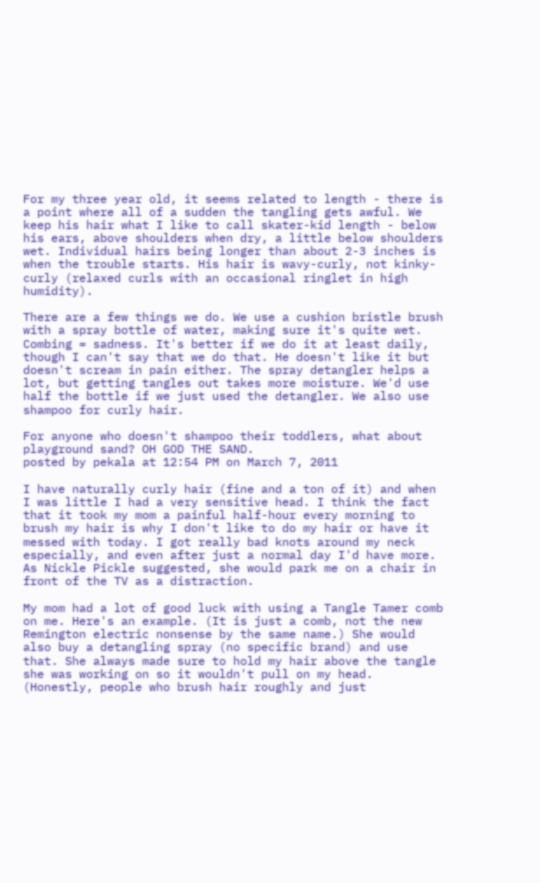For my three year old, it seems related to length - there is a point where all of a sudden the tangling gets awful. We keep his hair what I like to call skater-kid length - below his ears, above shoulders when dry, a little below shoulders wet. Individual hairs being longer than about 2-3 inches is when the trouble starts. His hair is wavy-curly, not kinky-curly (relaxed curls with an occasional ringlet in high humidity).

There are a few things we do. We use a cushion bristle brush with a spray bottle of water, making sure it's quite wet. Combing = sadness. It's better if we do it at least daily, though I can't say that we do that. He doesn't like it but doesn't scream in pain either. The spray detangler helps a lot, but getting tangles out takes more moisture. We'd use half the bottle if we just used the detangler. We also use shampoo for curly hair.

For anyone who doesn't shampoo their toddlers, what about playground sand? OH GOD THE SAND.
posted by pekala at 12:54 PM on March 7, 2011

I have naturally curly hair (fine and a ton of it) and when I was little I had a very sensitive head. I think the fact that it took my mom a painful half-hour every morning to brush my hair is why I don't like to do my hair or have it messed with today. I got really bad knots around my neck especially, and even after just a normal day I'd have more. As Nickle Pickle suggested, she would park me on a chair in front of the TV as a distraction.

My mom had a lot of good luck with using a Tangle Tamer comb on me. Here's an example. (It is just a comb, not the new Remington electric nonsense by the same name.) She would also buy a detangling spray (no specific brand) and use that. She always made sure to hold my hair above the tangle she was working on so it wouldn't pull on my head. (Honestly, people who brush hair roughly and just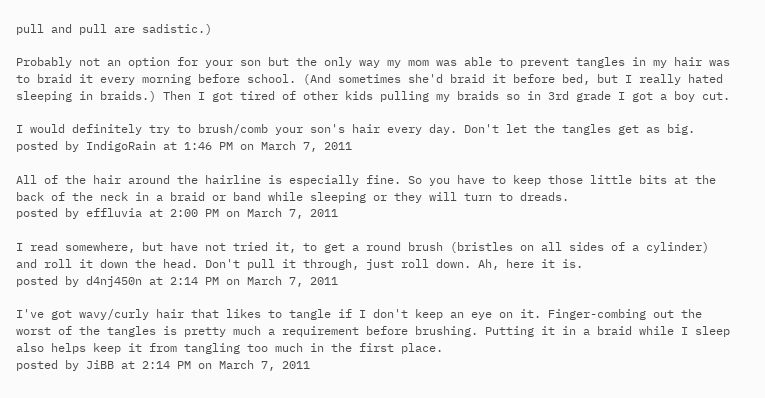pull and pull are sadistic.)

Probably not an option for your son but the only way my mom was able to prevent tangles in my hair was to braid it every morning before school. (And sometimes she'd braid it before bed, but I really hated sleeping in braids.) Then I got tired of other kids pulling my braids so in 3rd grade I got a boy cut.

I would definitely try to brush/comb your son's hair every day. Don't let the tangles get as big.
posted by IndigoRain at 1:46 PM on March 7, 2011

All of the hair around the hairline is especially fine. So you have to keep those little bits at the back of the neck in a braid or band while sleeping or they will turn to dreads.
posted by effluvia at 2:00 PM on March 7, 2011

I read somewhere, but have not tried it, to get a round brush (bristles on all sides of a cylinder) and roll it down the head. Don't pull it through, just roll down. Ah, here it is.
posted by d4nj450n at 2:14 PM on March 7, 2011

I've got wavy/curly hair that likes to tangle if I don't keep an eye on it. Finger-combing out the worst of the tangles is pretty much a requirement before brushing. Putting it in a braid while I sleep also helps keep it from tangling too much in the first place.
posted by JiBB at 2:14 PM on March 7, 2011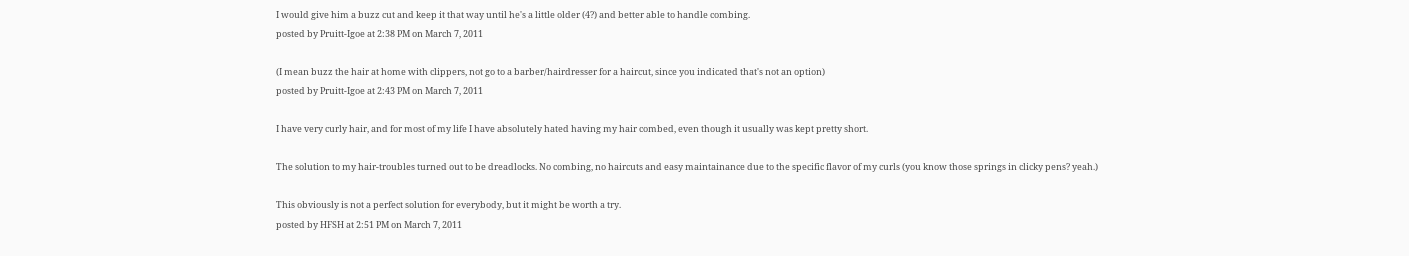I would give him a buzz cut and keep it that way until he's a little older (4?) and better able to handle combing.
posted by Pruitt-Igoe at 2:38 PM on March 7, 2011

(I mean buzz the hair at home with clippers, not go to a barber/hairdresser for a haircut, since you indicated that's not an option)
posted by Pruitt-Igoe at 2:43 PM on March 7, 2011

I have very curly hair, and for most of my life I have absolutely hated having my hair combed, even though it usually was kept pretty short.

The solution to my hair-troubles turned out to be dreadlocks. No combing, no haircuts and easy maintainance due to the specific flavor of my curls (you know those springs in clicky pens? yeah.)

This obviously is not a perfect solution for everybody, but it might be worth a try.
posted by HFSH at 2:51 PM on March 7, 2011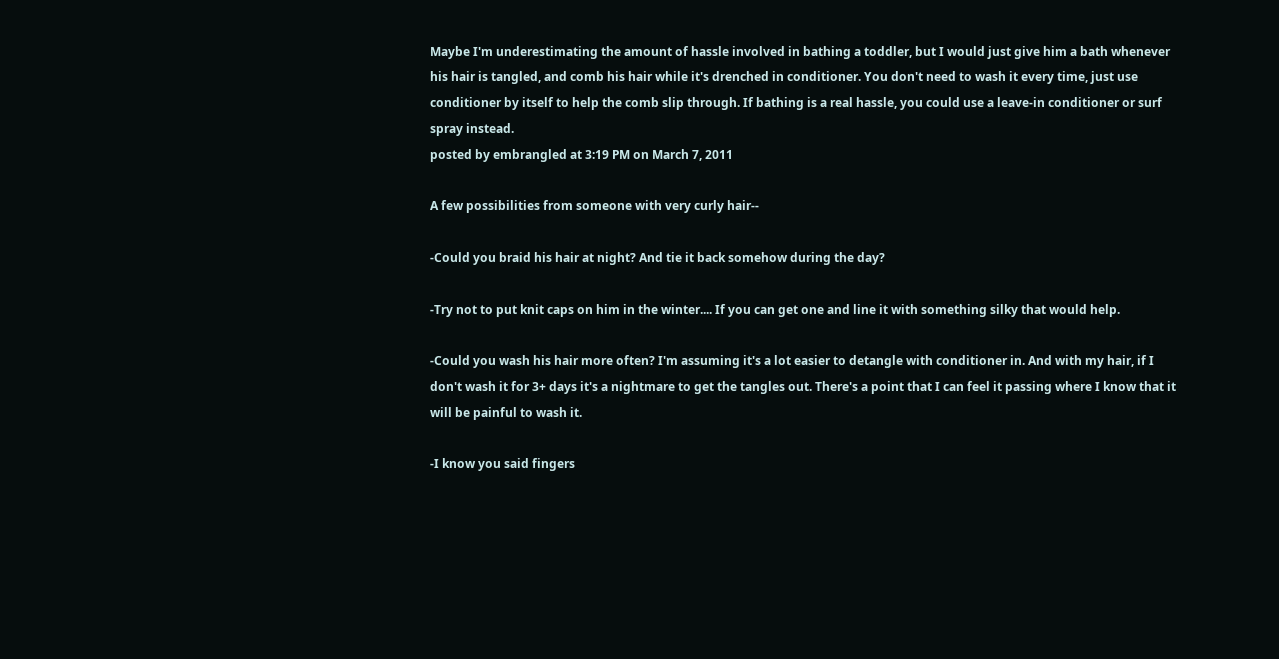Maybe I'm underestimating the amount of hassle involved in bathing a toddler, but I would just give him a bath whenever his hair is tangled, and comb his hair while it's drenched in conditioner. You don't need to wash it every time, just use conditioner by itself to help the comb slip through. If bathing is a real hassle, you could use a leave-in conditioner or surf spray instead.
posted by embrangled at 3:19 PM on March 7, 2011

A few possibilities from someone with very curly hair--

-Could you braid his hair at night? And tie it back somehow during the day?

-Try not to put knit caps on him in the winter.... If you can get one and line it with something silky that would help.

-Could you wash his hair more often? I'm assuming it's a lot easier to detangle with conditioner in. And with my hair, if I don't wash it for 3+ days it's a nightmare to get the tangles out. There's a point that I can feel it passing where I know that it will be painful to wash it.

-I know you said fingers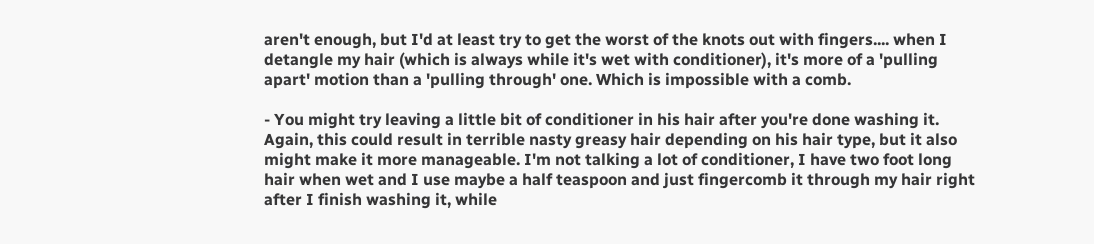aren't enough, but I'd at least try to get the worst of the knots out with fingers.... when I detangle my hair (which is always while it's wet with conditioner), it's more of a 'pulling apart' motion than a 'pulling through' one. Which is impossible with a comb.

- You might try leaving a little bit of conditioner in his hair after you're done washing it. Again, this could result in terrible nasty greasy hair depending on his hair type, but it also might make it more manageable. I'm not talking a lot of conditioner, I have two foot long hair when wet and I use maybe a half teaspoon and just fingercomb it through my hair right after I finish washing it, while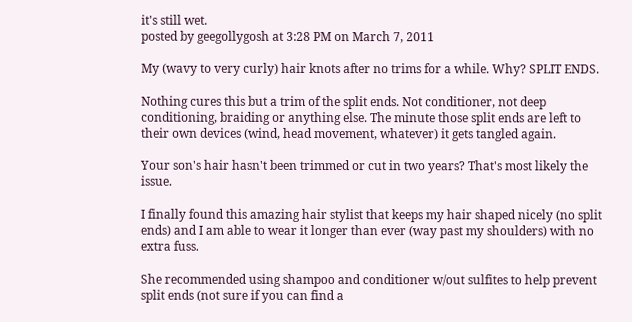it's still wet.
posted by geegollygosh at 3:28 PM on March 7, 2011

My (wavy to very curly) hair knots after no trims for a while. Why? SPLIT ENDS.

Nothing cures this but a trim of the split ends. Not conditioner, not deep conditioning, braiding or anything else. The minute those split ends are left to their own devices (wind, head movement, whatever) it gets tangled again.

Your son's hair hasn't been trimmed or cut in two years? That's most likely the issue.

I finally found this amazing hair stylist that keeps my hair shaped nicely (no split ends) and I am able to wear it longer than ever (way past my shoulders) with no extra fuss.

She recommended using shampoo and conditioner w/out sulfites to help prevent split ends (not sure if you can find a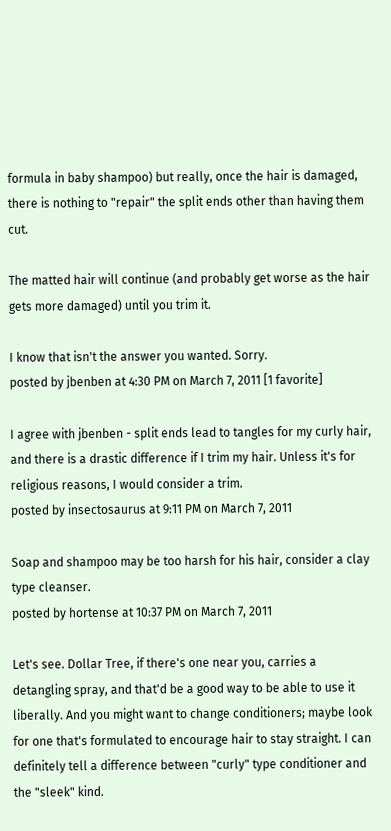formula in baby shampoo) but really, once the hair is damaged, there is nothing to "repair" the split ends other than having them cut.

The matted hair will continue (and probably get worse as the hair gets more damaged) until you trim it.

I know that isn't the answer you wanted. Sorry.
posted by jbenben at 4:30 PM on March 7, 2011 [1 favorite]

I agree with jbenben - split ends lead to tangles for my curly hair, and there is a drastic difference if I trim my hair. Unless it's for religious reasons, I would consider a trim.
posted by insectosaurus at 9:11 PM on March 7, 2011

Soap and shampoo may be too harsh for his hair, consider a clay type cleanser.
posted by hortense at 10:37 PM on March 7, 2011

Let's see. Dollar Tree, if there's one near you, carries a detangling spray, and that'd be a good way to be able to use it liberally. And you might want to change conditioners; maybe look for one that's formulated to encourage hair to stay straight. I can definitely tell a difference between "curly" type conditioner and the "sleek" kind.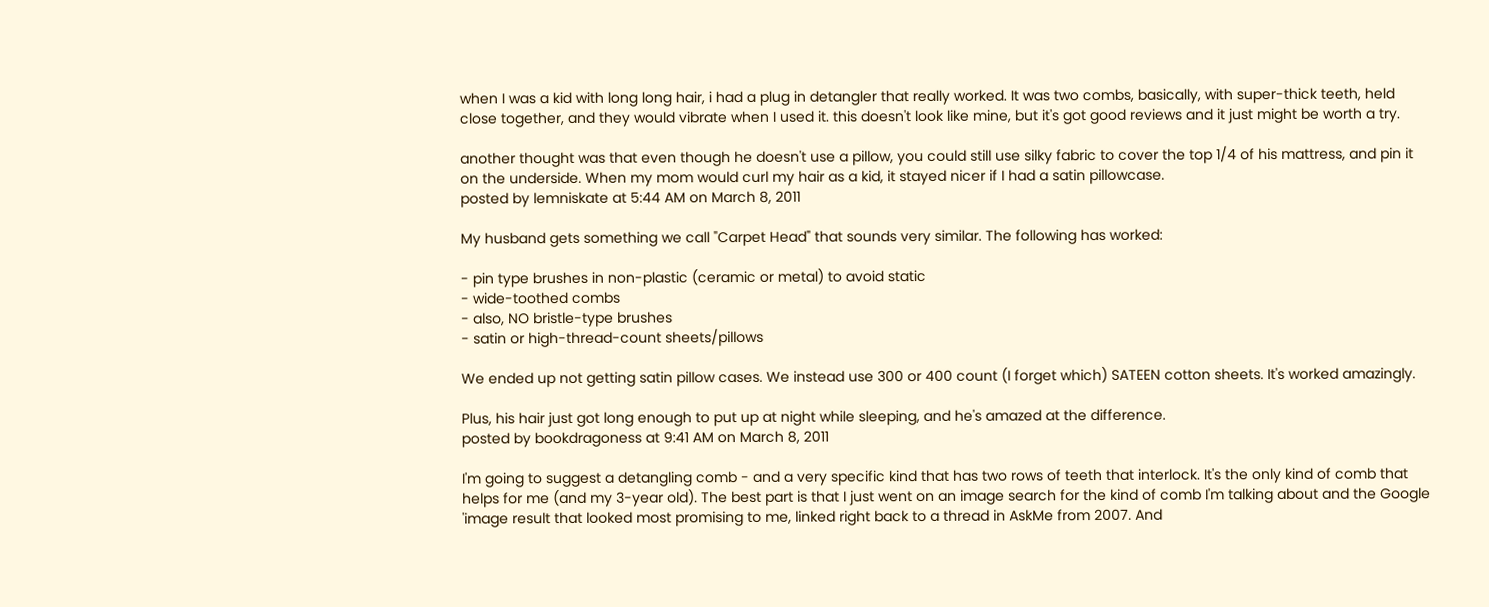when I was a kid with long long hair, i had a plug in detangler that really worked. It was two combs, basically, with super-thick teeth, held close together, and they would vibrate when I used it. this doesn't look like mine, but it's got good reviews and it just might be worth a try.

another thought was that even though he doesn't use a pillow, you could still use silky fabric to cover the top 1/4 of his mattress, and pin it on the underside. When my mom would curl my hair as a kid, it stayed nicer if I had a satin pillowcase.
posted by lemniskate at 5:44 AM on March 8, 2011

My husband gets something we call "Carpet Head" that sounds very similar. The following has worked:

- pin type brushes in non-plastic (ceramic or metal) to avoid static
- wide-toothed combs
- also, NO bristle-type brushes
- satin or high-thread-count sheets/pillows

We ended up not getting satin pillow cases. We instead use 300 or 400 count (I forget which) SATEEN cotton sheets. It's worked amazingly.

Plus, his hair just got long enough to put up at night while sleeping, and he's amazed at the difference.
posted by bookdragoness at 9:41 AM on March 8, 2011

I'm going to suggest a detangling comb - and a very specific kind that has two rows of teeth that interlock. It's the only kind of comb that helps for me (and my 3-year old). The best part is that I just went on an image search for the kind of comb I'm talking about and the Google 'image result that looked most promising to me, linked right back to a thread in AskMe from 2007. And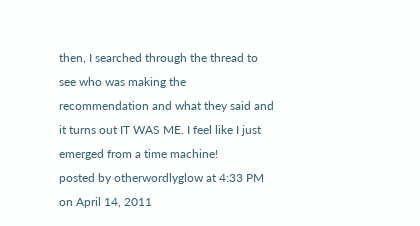then, I searched through the thread to see who was making the recommendation and what they said and it turns out IT WAS ME. I feel like I just emerged from a time machine!
posted by otherwordlyglow at 4:33 PM on April 14, 2011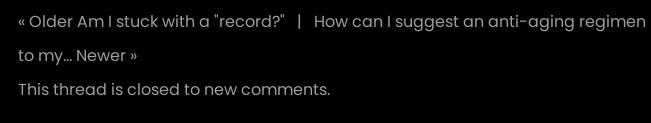« Older Am I stuck with a "record?"   |   How can I suggest an anti-aging regimen to my... Newer »
This thread is closed to new comments.